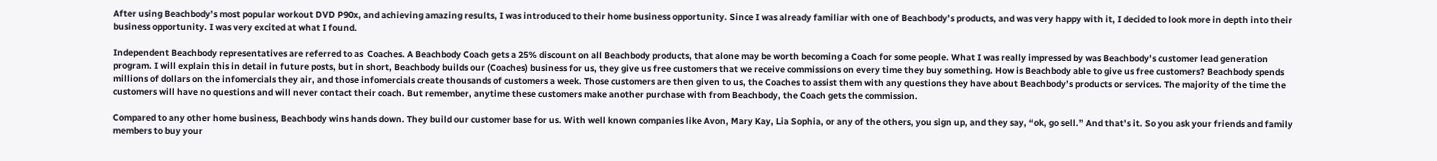After using Beachbody’s most popular workout DVD P90x, and achieving amazing results, I was introduced to their home business opportunity. Since I was already familiar with one of Beachbody’s products, and was very happy with it, I decided to look more in depth into their business opportunity. I was very excited at what I found.

Independent Beachbody representatives are referred to as  Coaches. A Beachbody Coach gets a 25% discount on all Beachbody products, that alone may be worth becoming a Coach for some people. What I was really impressed by was Beachbody’s customer lead generation program. I will explain this in detail in future posts, but in short, Beachbody builds our (Coaches) business for us, they give us free customers that we receive commissions on every time they buy something. How is Beachbody able to give us free customers? Beachbody spends millions of dollars on the infomercials they air, and those infomercials create thousands of customers a week. Those customers are then given to us, the Coaches to assist them with any questions they have about Beachbody’s products or services. The majority of the time the customers will have no questions and will never contact their coach. But remember, anytime these customers make another purchase with from Beachbody, the Coach gets the commission.

Compared to any other home business, Beachbody wins hands down. They build our customer base for us. With well known companies like Avon, Mary Kay, Lia Sophia, or any of the others, you sign up, and they say, “ok, go sell.” And that’s it. So you ask your friends and family members to buy your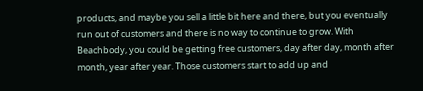products, and maybe you sell a little bit here and there, but you eventually run out of customers and there is no way to continue to grow. With Beachbody, you could be getting free customers, day after day, month after month, year after year. Those customers start to add up and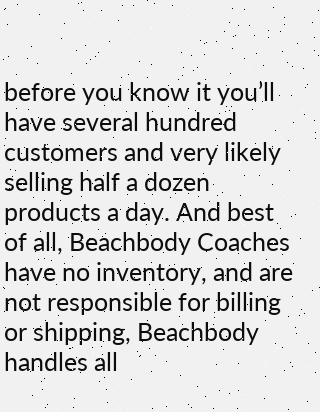before you know it you’ll have several hundred customers and very likely selling half a dozen products a day. And best of all, Beachbody Coaches have no inventory, and are not responsible for billing or shipping, Beachbody handles all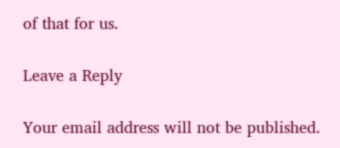of that for us.

Leave a Reply

Your email address will not be published.